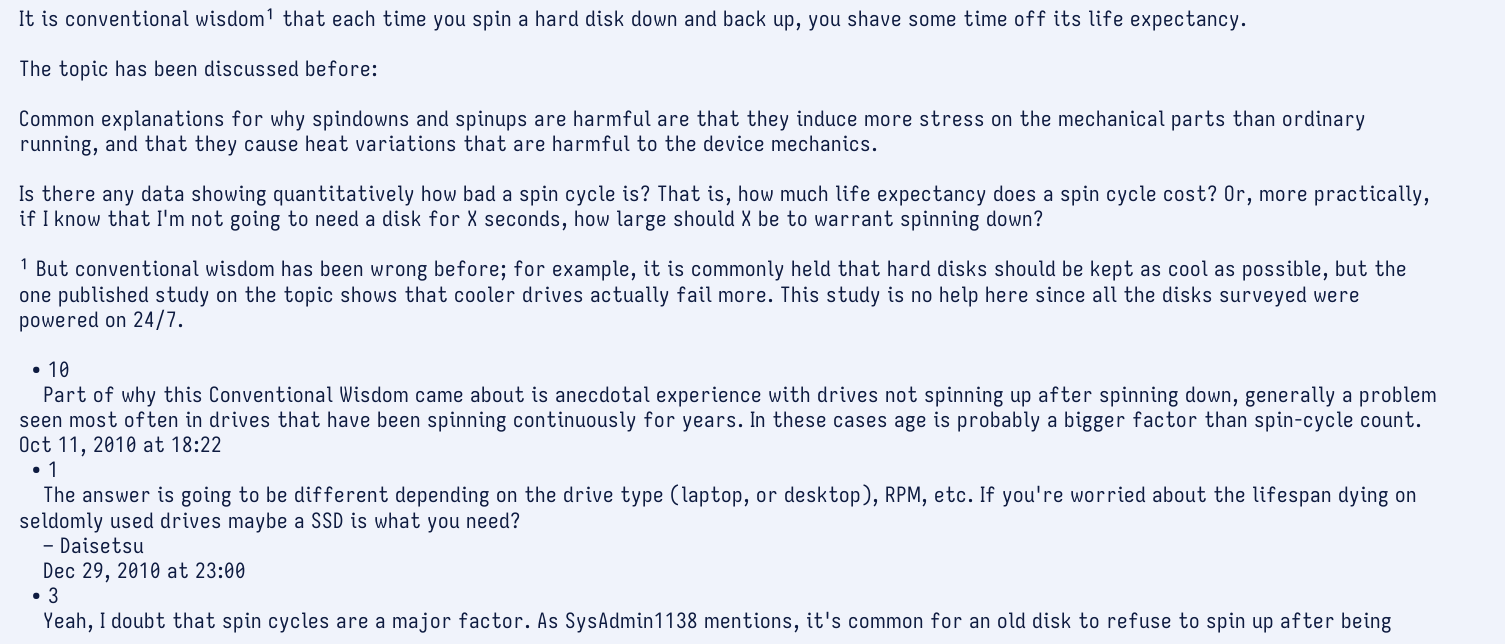It is conventional wisdom¹ that each time you spin a hard disk down and back up, you shave some time off its life expectancy.

The topic has been discussed before:

Common explanations for why spindowns and spinups are harmful are that they induce more stress on the mechanical parts than ordinary running, and that they cause heat variations that are harmful to the device mechanics.

Is there any data showing quantitatively how bad a spin cycle is? That is, how much life expectancy does a spin cycle cost? Or, more practically, if I know that I'm not going to need a disk for X seconds, how large should X be to warrant spinning down?

¹ But conventional wisdom has been wrong before; for example, it is commonly held that hard disks should be kept as cool as possible, but the one published study on the topic shows that cooler drives actually fail more. This study is no help here since all the disks surveyed were powered on 24/7.

  • 10
    Part of why this Conventional Wisdom came about is anecdotal experience with drives not spinning up after spinning down, generally a problem seen most often in drives that have been spinning continuously for years. In these cases age is probably a bigger factor than spin-cycle count. Oct 11, 2010 at 18:22
  • 1
    The answer is going to be different depending on the drive type (laptop, or desktop), RPM, etc. If you're worried about the lifespan dying on seldomly used drives maybe a SSD is what you need?
    – Daisetsu
    Dec 29, 2010 at 23:00
  • 3
    Yeah, I doubt that spin cycles are a major factor. As SysAdmin1138 mentions, it's common for an old disk to refuse to spin up after being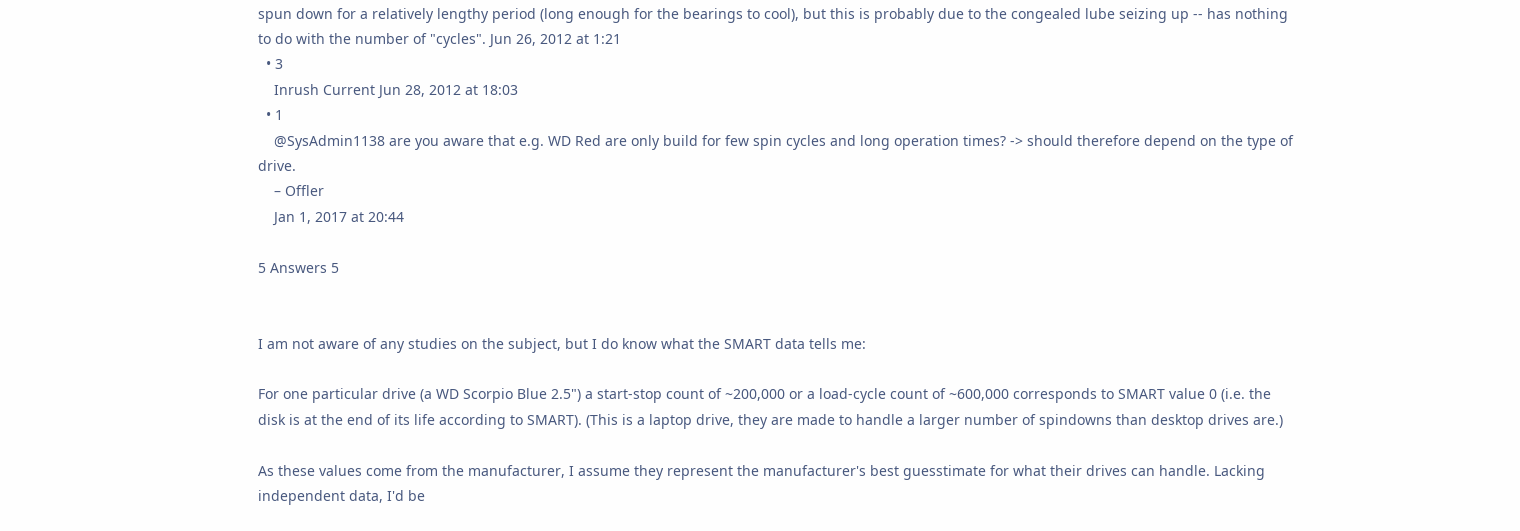spun down for a relatively lengthy period (long enough for the bearings to cool), but this is probably due to the congealed lube seizing up -- has nothing to do with the number of "cycles". Jun 26, 2012 at 1:21
  • 3
    Inrush Current Jun 28, 2012 at 18:03
  • 1
    @SysAdmin1138 are you aware that e.g. WD Red are only build for few spin cycles and long operation times? -> should therefore depend on the type of drive.
    – Offler
    Jan 1, 2017 at 20:44

5 Answers 5


I am not aware of any studies on the subject, but I do know what the SMART data tells me:

For one particular drive (a WD Scorpio Blue 2.5") a start-stop count of ~200,000 or a load-cycle count of ~600,000 corresponds to SMART value 0 (i.e. the disk is at the end of its life according to SMART). (This is a laptop drive, they are made to handle a larger number of spindowns than desktop drives are.)

As these values come from the manufacturer, I assume they represent the manufacturer's best guesstimate for what their drives can handle. Lacking independent data, I'd be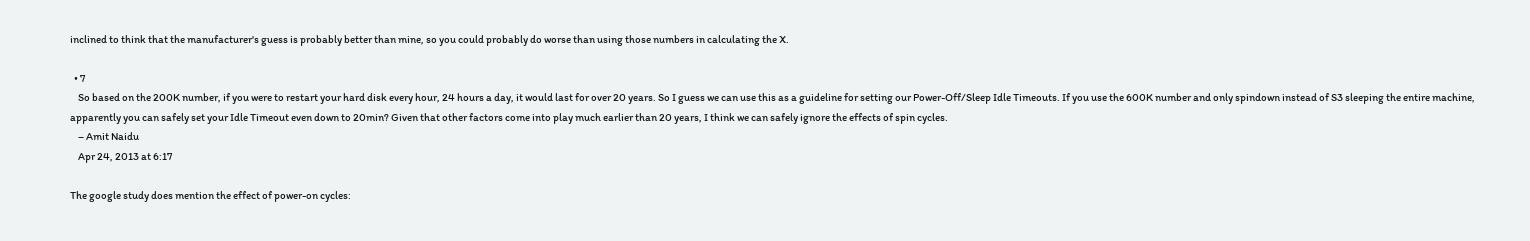inclined to think that the manufacturer's guess is probably better than mine, so you could probably do worse than using those numbers in calculating the X.

  • 7
    So based on the 200K number, if you were to restart your hard disk every hour, 24 hours a day, it would last for over 20 years. So I guess we can use this as a guideline for setting our Power-Off/Sleep Idle Timeouts. If you use the 600K number and only spindown instead of S3 sleeping the entire machine, apparently you can safely set your Idle Timeout even down to 20min? Given that other factors come into play much earlier than 20 years, I think we can safely ignore the effects of spin cycles.
    – Amit Naidu
    Apr 24, 2013 at 6:17

The google study does mention the effect of power-on cycles: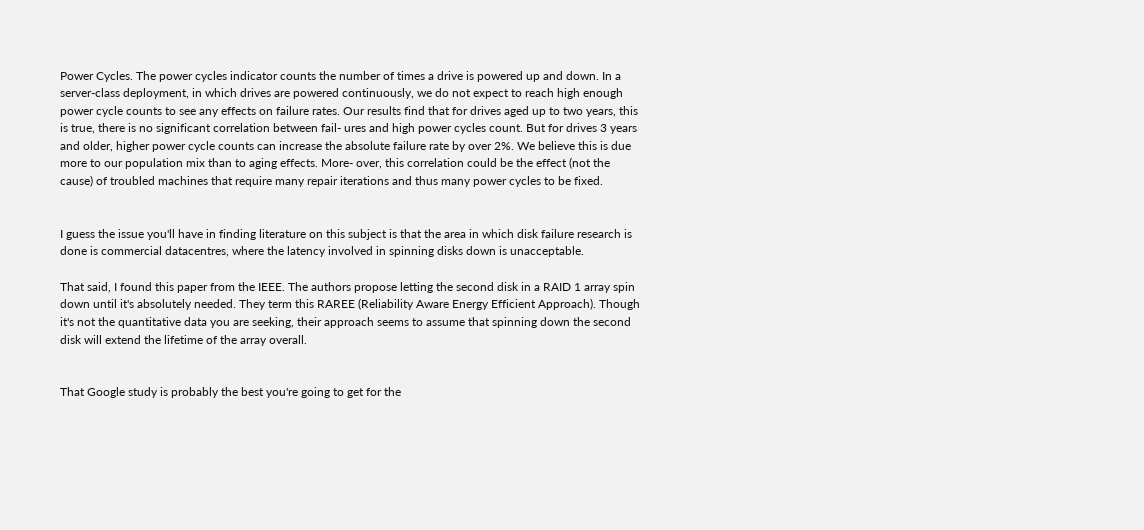Power Cycles. The power cycles indicator counts the number of times a drive is powered up and down. In a server-class deployment, in which drives are powered continuously, we do not expect to reach high enough power cycle counts to see any effects on failure rates. Our results find that for drives aged up to two years, this is true, there is no significant correlation between fail- ures and high power cycles count. But for drives 3 years and older, higher power cycle counts can increase the absolute failure rate by over 2%. We believe this is due more to our population mix than to aging effects. More- over, this correlation could be the effect (not the cause) of troubled machines that require many repair iterations and thus many power cycles to be fixed.


I guess the issue you'll have in finding literature on this subject is that the area in which disk failure research is done is commercial datacentres, where the latency involved in spinning disks down is unacceptable.

That said, I found this paper from the IEEE. The authors propose letting the second disk in a RAID 1 array spin down until it's absolutely needed. They term this RAREE (Reliability Aware Energy Efficient Approach). Though it's not the quantitative data you are seeking, their approach seems to assume that spinning down the second disk will extend the lifetime of the array overall.


That Google study is probably the best you're going to get for the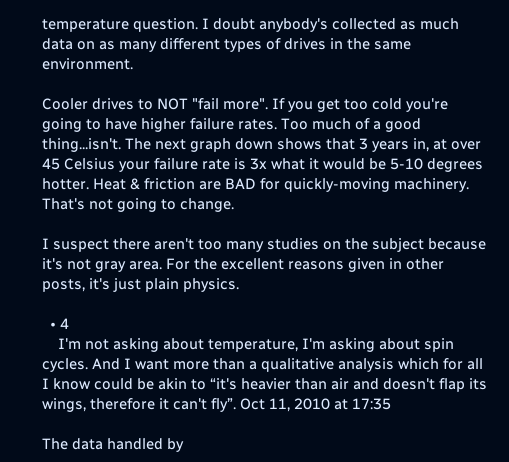temperature question. I doubt anybody's collected as much data on as many different types of drives in the same environment.

Cooler drives to NOT "fail more". If you get too cold you're going to have higher failure rates. Too much of a good thing...isn't. The next graph down shows that 3 years in, at over 45 Celsius your failure rate is 3x what it would be 5-10 degrees hotter. Heat & friction are BAD for quickly-moving machinery. That's not going to change.

I suspect there aren't too many studies on the subject because it's not gray area. For the excellent reasons given in other posts, it's just plain physics.

  • 4
    I'm not asking about temperature, I'm asking about spin cycles. And I want more than a qualitative analysis which for all I know could be akin to “it's heavier than air and doesn't flap its wings, therefore it can't fly”. Oct 11, 2010 at 17:35

The data handled by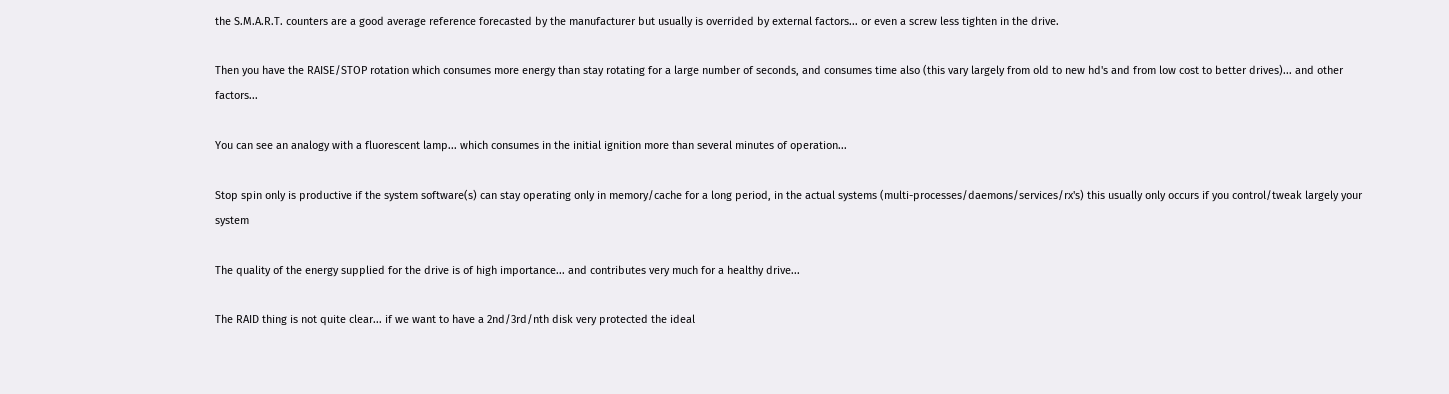the S.M.A.R.T. counters are a good average reference forecasted by the manufacturer but usually is overrided by external factors... or even a screw less tighten in the drive.

Then you have the RAISE/STOP rotation which consumes more energy than stay rotating for a large number of seconds, and consumes time also (this vary largely from old to new hd's and from low cost to better drives)... and other factors...

You can see an analogy with a fluorescent lamp... which consumes in the initial ignition more than several minutes of operation...

Stop spin only is productive if the system software(s) can stay operating only in memory/cache for a long period, in the actual systems (multi-processes/daemons/services/rx's) this usually only occurs if you control/tweak largely your system

The quality of the energy supplied for the drive is of high importance... and contributes very much for a healthy drive...

The RAID thing is not quite clear... if we want to have a 2nd/3rd/nth disk very protected the ideal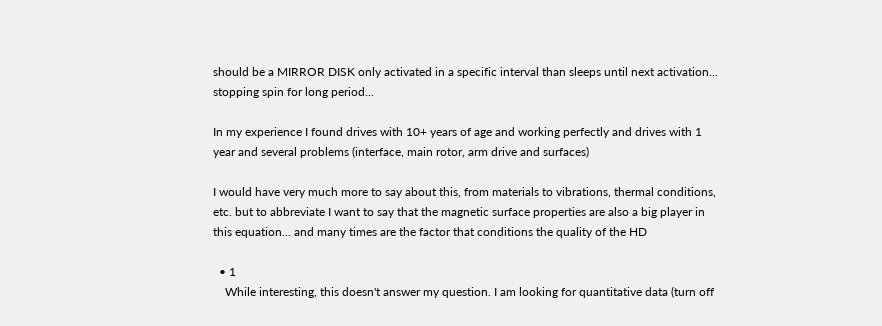should be a MIRROR DISK only activated in a specific interval than sleeps until next activation... stopping spin for long period...

In my experience I found drives with 10+ years of age and working perfectly and drives with 1 year and several problems (interface, main rotor, arm drive and surfaces)

I would have very much more to say about this, from materials to vibrations, thermal conditions, etc. but to abbreviate I want to say that the magnetic surface properties are also a big player in this equation... and many times are the factor that conditions the quality of the HD

  • 1
    While interesting, this doesn't answer my question. I am looking for quantitative data (turn off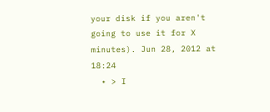your disk if you aren't going to use it for X minutes). Jun 28, 2012 at 18:24
  • > I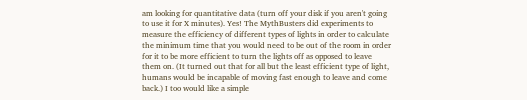am looking for quantitative data (turn off your disk if you aren't going to use it for X minutes). Yes! The MythBusters did experiments to measure the efficiency of different types of lights in order to calculate the minimum time that you would need to be out of the room in order for it to be more efficient to turn the lights off as opposed to leave them on. (It turned out that for all but the least efficient type of light, humans would be incapable of moving fast enough to leave and come back.) I too would like a simple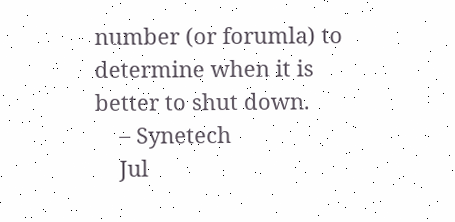number (or forumla) to determine when it is better to shut down.
    – Synetech
    Jul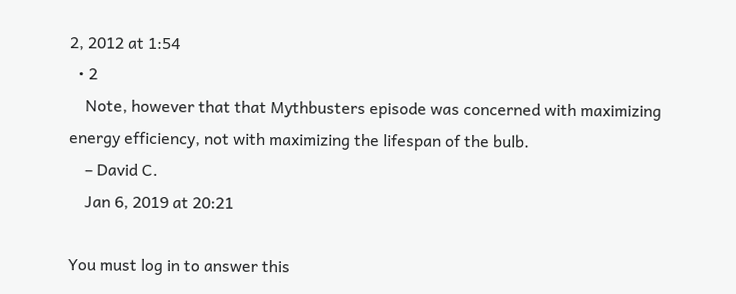2, 2012 at 1:54
  • 2
    Note, however that that Mythbusters episode was concerned with maximizing energy efficiency, not with maximizing the lifespan of the bulb.
    – David C.
    Jan 6, 2019 at 20:21

You must log in to answer this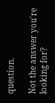question.

Not the answer you're looking for?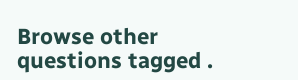Browse other questions tagged .